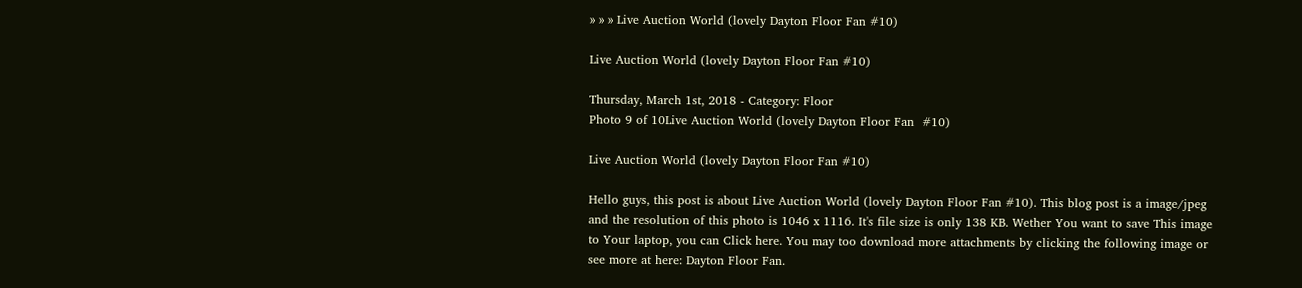» » » Live Auction World (lovely Dayton Floor Fan #10)

Live Auction World (lovely Dayton Floor Fan #10)

Thursday, March 1st, 2018 - Category: Floor
Photo 9 of 10Live Auction World (lovely Dayton Floor Fan  #10)

Live Auction World (lovely Dayton Floor Fan #10)

Hello guys, this post is about Live Auction World (lovely Dayton Floor Fan #10). This blog post is a image/jpeg and the resolution of this photo is 1046 x 1116. It's file size is only 138 KB. Wether You want to save This image to Your laptop, you can Click here. You may too download more attachments by clicking the following image or see more at here: Dayton Floor Fan.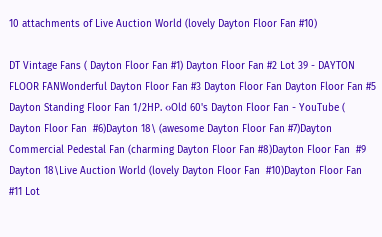10 attachments of Live Auction World (lovely Dayton Floor Fan #10)

DT Vintage Fans ( Dayton Floor Fan #1) Dayton Floor Fan #2 Lot 39 - DAYTON FLOOR FANWonderful Dayton Floor Fan #3 Dayton Floor Fan Dayton Floor Fan #5 Dayton Standing Floor Fan 1/2HP. ‹›Old 60's Dayton Floor Fan - YouTube ( Dayton Floor Fan  #6)Dayton 18\ (awesome Dayton Floor Fan #7)Dayton Commercial Pedestal Fan (charming Dayton Floor Fan #8)Dayton Floor Fan  #9 Dayton 18\Live Auction World (lovely Dayton Floor Fan  #10)Dayton Floor Fan  #11 Lot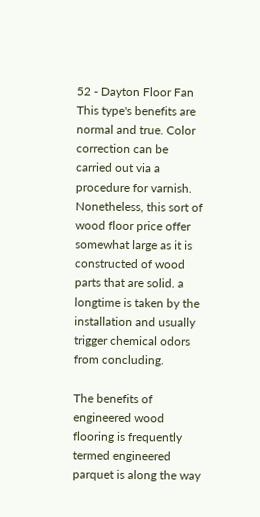52 - Dayton Floor Fan
This type's benefits are normal and true. Color correction can be carried out via a procedure for varnish. Nonetheless, this sort of wood floor price offer somewhat large as it is constructed of wood parts that are solid. a longtime is taken by the installation and usually trigger chemical odors from concluding.

The benefits of engineered wood flooring is frequently termed engineered parquet is along the way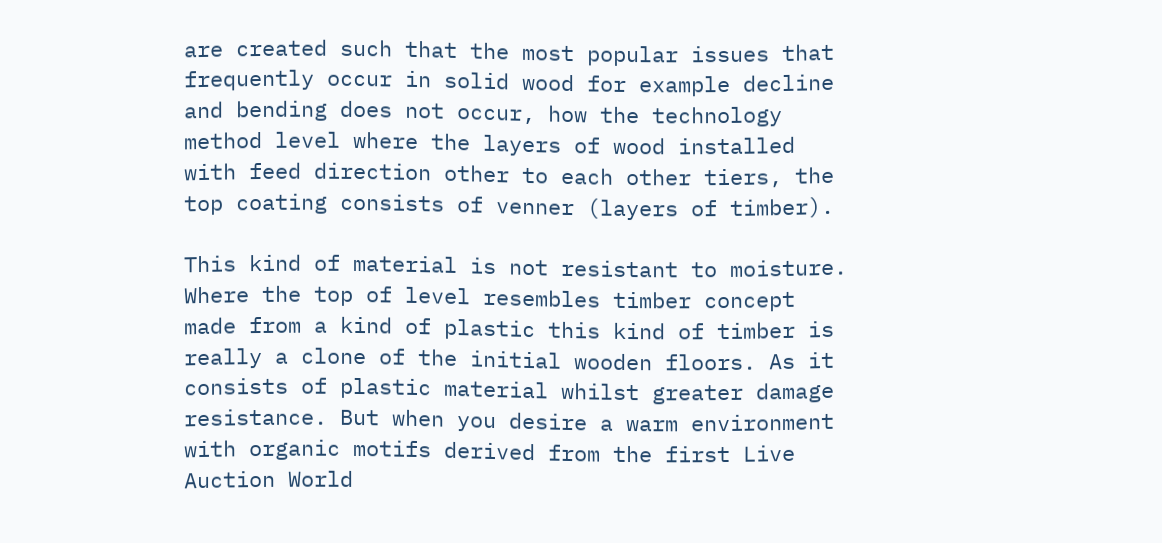are created such that the most popular issues that frequently occur in solid wood for example decline and bending does not occur, how the technology method level where the layers of wood installed with feed direction other to each other tiers, the top coating consists of venner (layers of timber).

This kind of material is not resistant to moisture. Where the top of level resembles timber concept made from a kind of plastic this kind of timber is really a clone of the initial wooden floors. As it consists of plastic material whilst greater damage resistance. But when you desire a warm environment with organic motifs derived from the first Live Auction World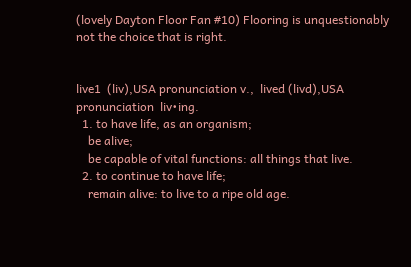(lovely Dayton Floor Fan #10) Flooring is unquestionably not the choice that is right.


live1  (liv),USA pronunciation v.,  lived (livd),USA pronunciation  liv•ing.
  1. to have life, as an organism;
    be alive;
    be capable of vital functions: all things that live.
  2. to continue to have life;
    remain alive: to live to a ripe old age.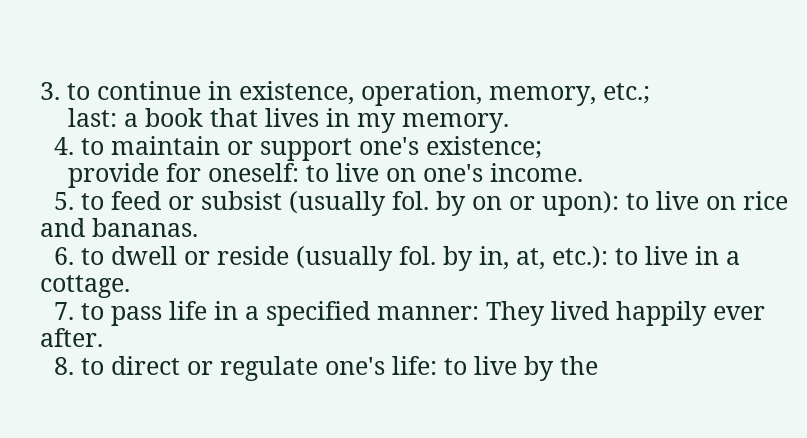3. to continue in existence, operation, memory, etc.;
    last: a book that lives in my memory.
  4. to maintain or support one's existence;
    provide for oneself: to live on one's income.
  5. to feed or subsist (usually fol. by on or upon): to live on rice and bananas.
  6. to dwell or reside (usually fol. by in, at, etc.): to live in a cottage.
  7. to pass life in a specified manner: They lived happily ever after.
  8. to direct or regulate one's life: to live by the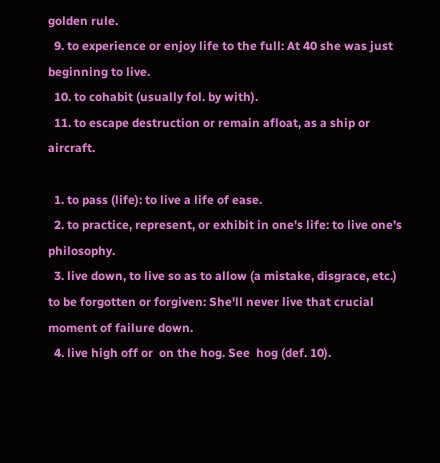golden rule.
  9. to experience or enjoy life to the full: At 40 she was just beginning to live.
  10. to cohabit (usually fol. by with).
  11. to escape destruction or remain afloat, as a ship or aircraft.

  1. to pass (life): to live a life of ease.
  2. to practice, represent, or exhibit in one's life: to live one's philosophy.
  3. live down, to live so as to allow (a mistake, disgrace, etc.) to be forgotten or forgiven: She'll never live that crucial moment of failure down.
  4. live high off or  on the hog. See  hog (def. 10).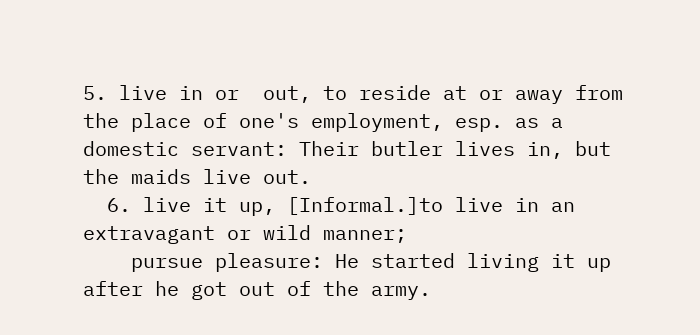5. live in or  out, to reside at or away from the place of one's employment, esp. as a domestic servant: Their butler lives in, but the maids live out.
  6. live it up, [Informal.]to live in an extravagant or wild manner;
    pursue pleasure: He started living it up after he got out of the army.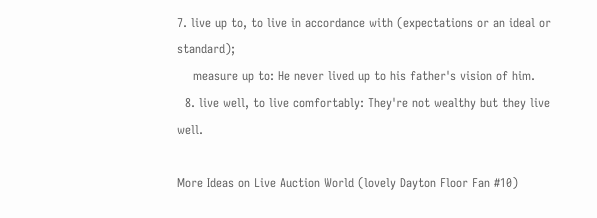7. live up to, to live in accordance with (expectations or an ideal or standard);
    measure up to: He never lived up to his father's vision of him.
  8. live well, to live comfortably: They're not wealthy but they live well.

More Ideas on Live Auction World (lovely Dayton Floor Fan #10)